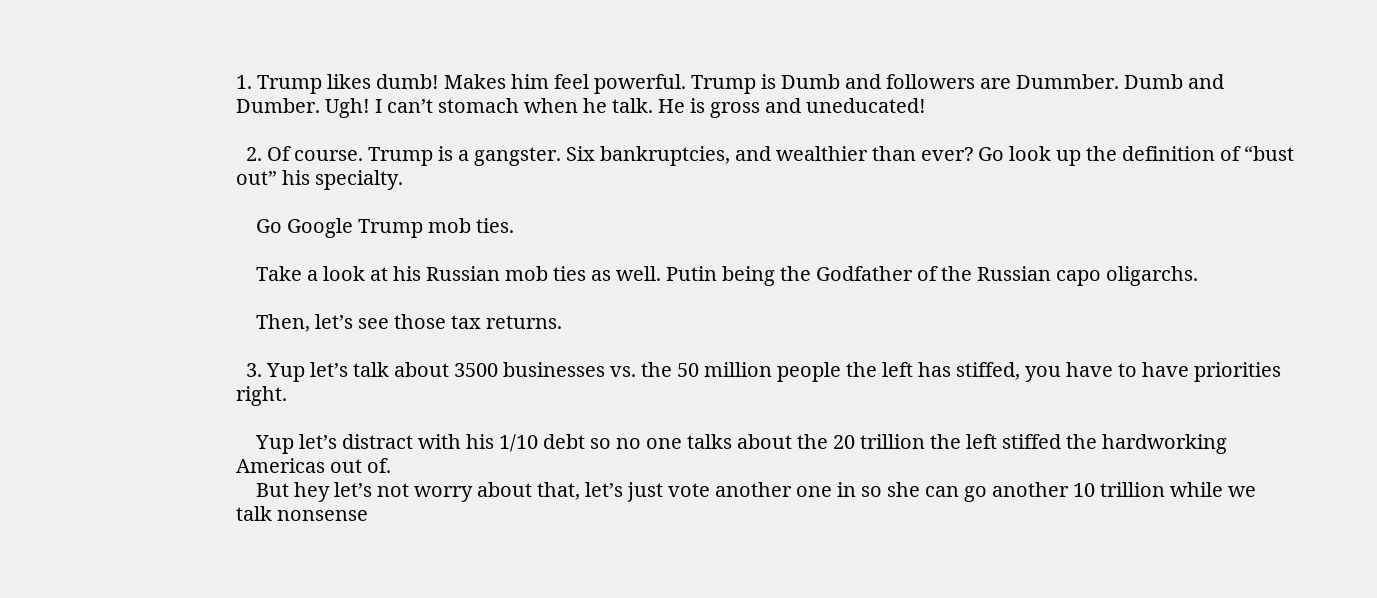1. Trump likes dumb! Makes him feel powerful. Trump is Dumb and followers are Dummber. Dumb and Dumber. Ugh! I can’t stomach when he talk. He is gross and uneducated!

  2. Of course. Trump is a gangster. Six bankruptcies, and wealthier than ever? Go look up the definition of “bust out” his specialty.

    Go Google Trump mob ties.

    Take a look at his Russian mob ties as well. Putin being the Godfather of the Russian capo oligarchs.

    Then, let’s see those tax returns.

  3. Yup let’s talk about 3500 businesses vs. the 50 million people the left has stiffed, you have to have priorities right.

    Yup let’s distract with his 1/10 debt so no one talks about the 20 trillion the left stiffed the hardworking Americas out of.
    But hey let’s not worry about that, let’s just vote another one in so she can go another 10 trillion while we talk nonsense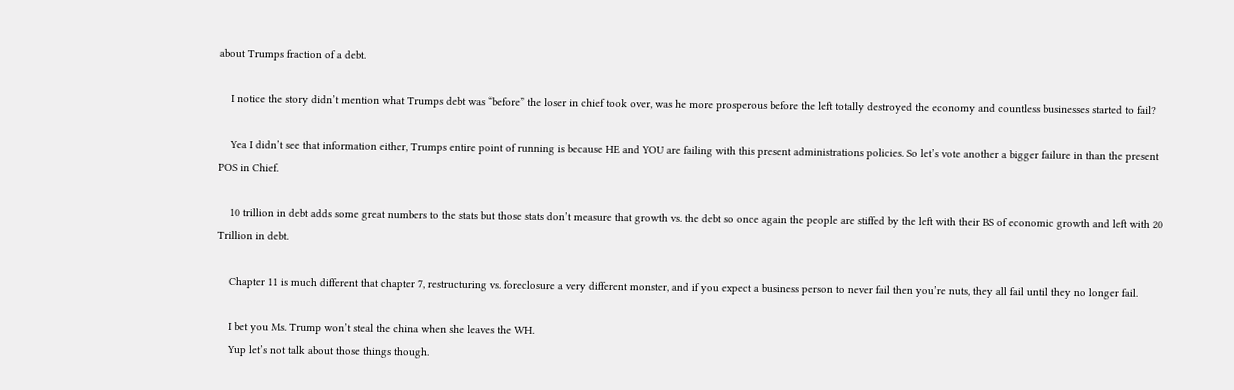about Trumps fraction of a debt.

    I notice the story didn’t mention what Trumps debt was “before” the loser in chief took over, was he more prosperous before the left totally destroyed the economy and countless businesses started to fail?

    Yea I didn’t see that information either, Trumps entire point of running is because HE and YOU are failing with this present administrations policies. So let’s vote another a bigger failure in than the present POS in Chief.

    10 trillion in debt adds some great numbers to the stats but those stats don’t measure that growth vs. the debt so once again the people are stiffed by the left with their BS of economic growth and left with 20 Trillion in debt.

    Chapter 11 is much different that chapter 7, restructuring vs. foreclosure a very different monster, and if you expect a business person to never fail then you’re nuts, they all fail until they no longer fail.

    I bet you Ms. Trump won’t steal the china when she leaves the WH.
    Yup let’s not talk about those things though.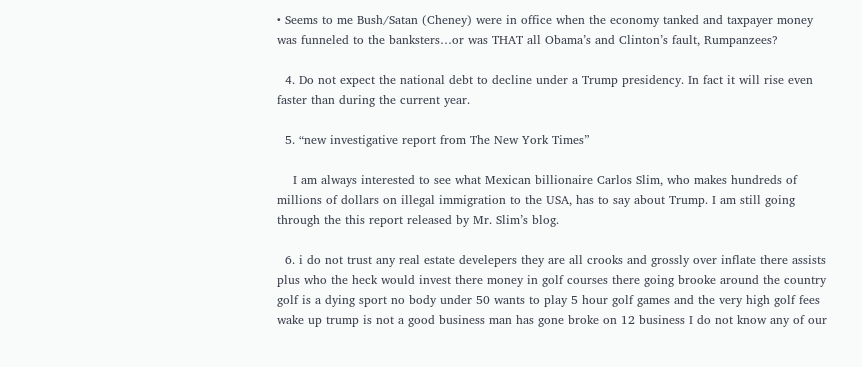• Seems to me Bush/Satan (Cheney) were in office when the economy tanked and taxpayer money was funneled to the banksters…or was THAT all Obama’s and Clinton’s fault, Rumpanzees?

  4. Do not expect the national debt to decline under a Trump presidency. In fact it will rise even faster than during the current year.

  5. “new investigative report from The New York Times”

    I am always interested to see what Mexican billionaire Carlos Slim, who makes hundreds of millions of dollars on illegal immigration to the USA, has to say about Trump. I am still going through the this report released by Mr. Slim’s blog.

  6. i do not trust any real estate develepers they are all crooks and grossly over inflate there assists plus who the heck would invest there money in golf courses there going brooke around the country golf is a dying sport no body under 50 wants to play 5 hour golf games and the very high golf fees wake up trump is not a good business man has gone broke on 12 business I do not know any of our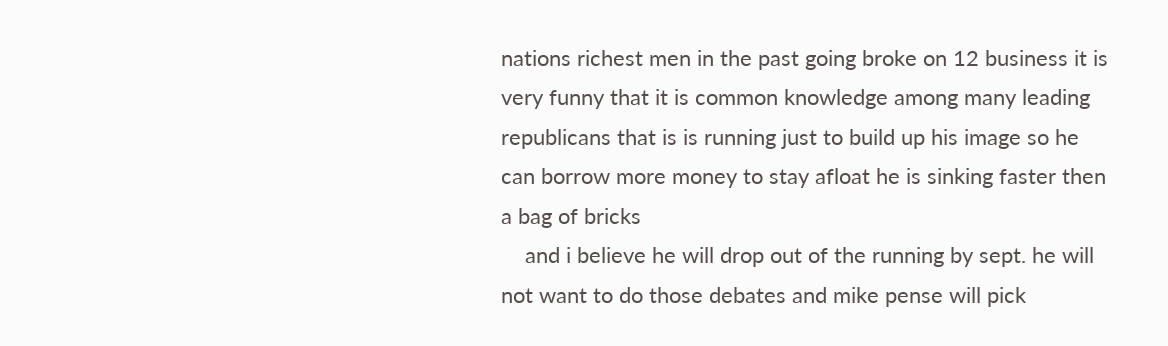nations richest men in the past going broke on 12 business it is very funny that it is common knowledge among many leading republicans that is is running just to build up his image so he can borrow more money to stay afloat he is sinking faster then a bag of bricks
    and i believe he will drop out of the running by sept. he will not want to do those debates and mike pense will pick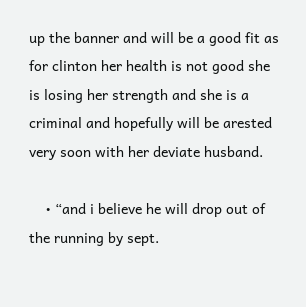up the banner and will be a good fit as for clinton her health is not good she is losing her strength and she is a criminal and hopefully will be arested very soon with her deviate husband.

    • “and i believe he will drop out of the running by sept.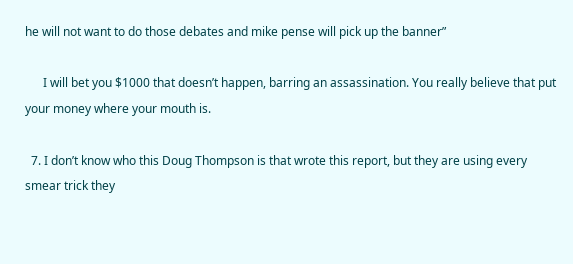he will not want to do those debates and mike pense will pick up the banner”

      I will bet you $1000 that doesn’t happen, barring an assassination. You really believe that put your money where your mouth is.

  7. I don’t know who this Doug Thompson is that wrote this report, but they are using every smear trick they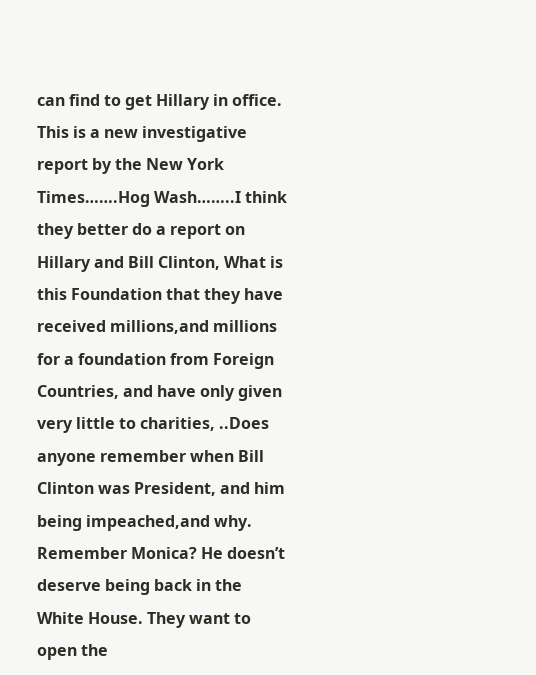can find to get Hillary in office. This is a new investigative report by the New York Times…….Hog Wash……..I think they better do a report on Hillary and Bill Clinton, What is this Foundation that they have received millions,and millions for a foundation from Foreign Countries, and have only given very little to charities, ..Does anyone remember when Bill Clinton was President, and him being impeached,and why. Remember Monica? He doesn’t deserve being back in the White House. They want to open the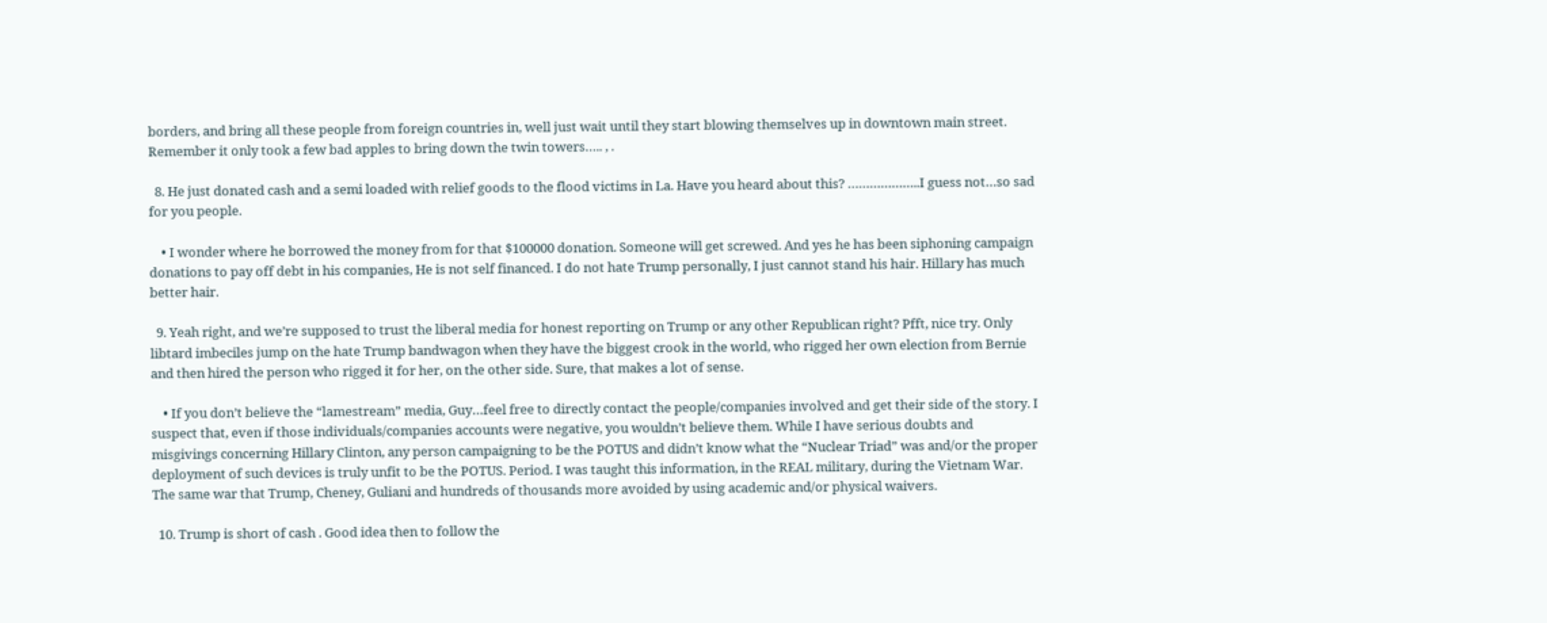borders, and bring all these people from foreign countries in, well just wait until they start blowing themselves up in downtown main street. Remember it only took a few bad apples to bring down the twin towers….. , .

  8. He just donated cash and a semi loaded with relief goods to the flood victims in La. Have you heard about this? ………………..I guess not…so sad for you people.

    • I wonder where he borrowed the money from for that $100000 donation. Someone will get screwed. And yes he has been siphoning campaign donations to pay off debt in his companies, He is not self financed. I do not hate Trump personally, I just cannot stand his hair. Hillary has much better hair.

  9. Yeah right, and we’re supposed to trust the liberal media for honest reporting on Trump or any other Republican right? Pfft, nice try. Only libtard imbeciles jump on the hate Trump bandwagon when they have the biggest crook in the world, who rigged her own election from Bernie and then hired the person who rigged it for her, on the other side. Sure, that makes a lot of sense.

    • If you don’t believe the “lamestream” media, Guy…feel free to directly contact the people/companies involved and get their side of the story. I suspect that, even if those individuals/companies accounts were negative, you wouldn’t believe them. While I have serious doubts and misgivings concerning Hillary Clinton, any person campaigning to be the POTUS and didn’t know what the “Nuclear Triad” was and/or the proper deployment of such devices is truly unfit to be the POTUS. Period. I was taught this information, in the REAL military, during the Vietnam War. The same war that Trump, Cheney, Guliani and hundreds of thousands more avoided by using academic and/or physical waivers.

  10. Trump is short of cash . Good idea then to follow the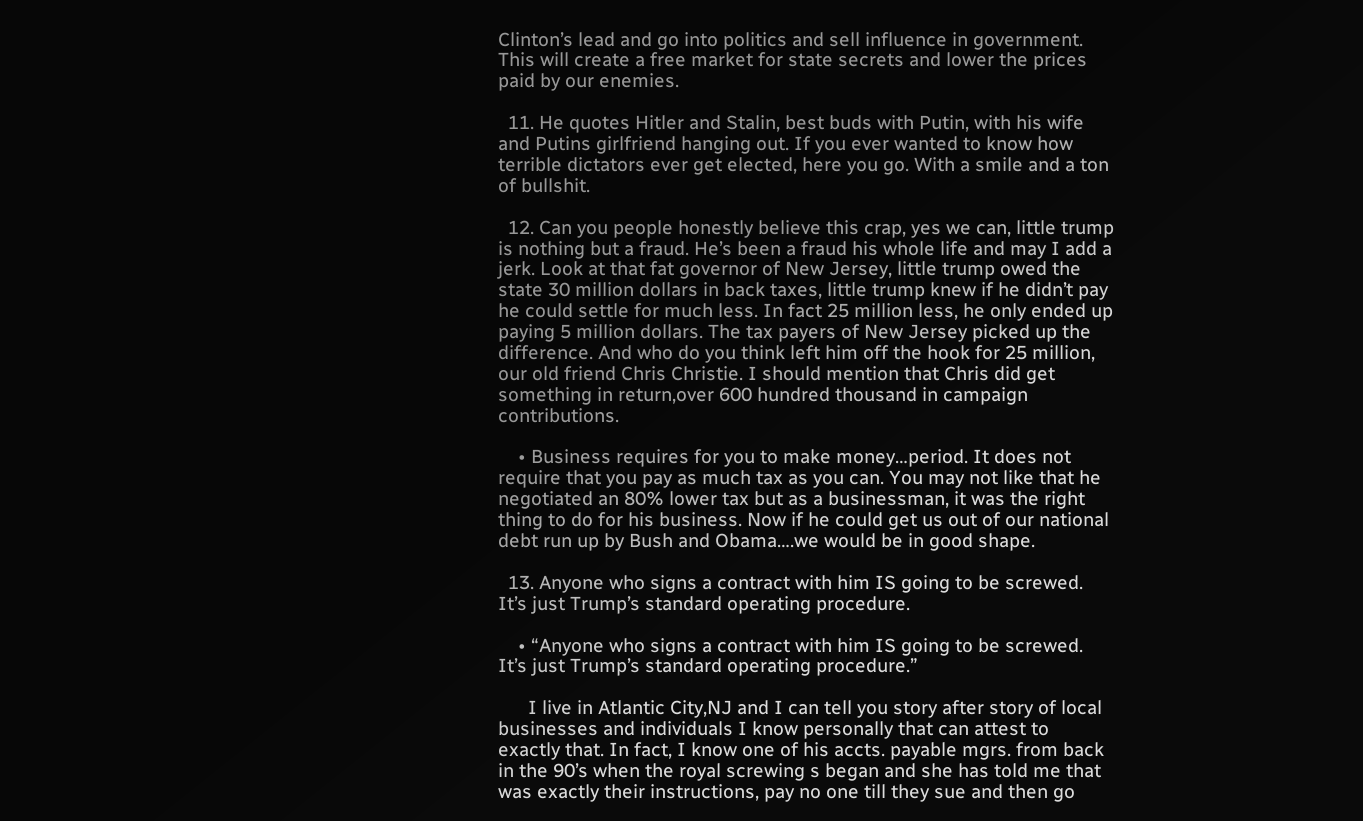Clinton’s lead and go into politics and sell influence in government. This will create a free market for state secrets and lower the prices paid by our enemies.

  11. He quotes Hitler and Stalin, best buds with Putin, with his wife and Putins girlfriend hanging out. If you ever wanted to know how terrible dictators ever get elected, here you go. With a smile and a ton of bullshit.

  12. Can you people honestly believe this crap, yes we can, little trump is nothing but a fraud. He’s been a fraud his whole life and may I add a jerk. Look at that fat governor of New Jersey, little trump owed the state 30 million dollars in back taxes, little trump knew if he didn’t pay he could settle for much less. In fact 25 million less, he only ended up paying 5 million dollars. The tax payers of New Jersey picked up the difference. And who do you think left him off the hook for 25 million, our old friend Chris Christie. I should mention that Chris did get something in return,over 600 hundred thousand in campaign contributions.

    • Business requires for you to make money…period. It does not require that you pay as much tax as you can. You may not like that he negotiated an 80% lower tax but as a businessman, it was the right thing to do for his business. Now if he could get us out of our national debt run up by Bush and Obama….we would be in good shape.

  13. Anyone who signs a contract with him IS going to be screwed. It’s just Trump’s standard operating procedure.

    • “Anyone who signs a contract with him IS going to be screwed. It’s just Trump’s standard operating procedure.”

      I live in Atlantic City,NJ and I can tell you story after story of local businesses and individuals I know personally that can attest to exactly that. In fact, I know one of his accts. payable mgrs. from back in the 90’s when the royal screwing s began and she has told me that was exactly their instructions, pay no one till they sue and then go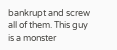bankrupt and screw all of them. This guy is a monster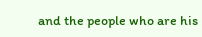and the people who are his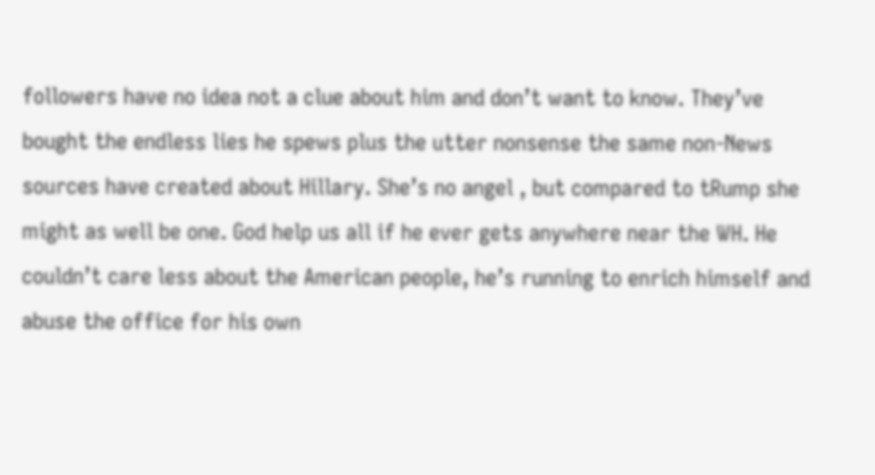followers have no idea not a clue about him and don’t want to know. They’ve bought the endless lies he spews plus the utter nonsense the same non-News sources have created about Hillary. She’s no angel , but compared to tRump she might as well be one. God help us all if he ever gets anywhere near the WH. He couldn’t care less about the American people, he’s running to enrich himself and abuse the office for his own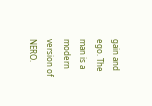gain and ego. The man is a modern version of NERO.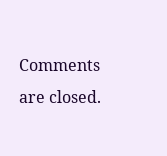Comments are closed.